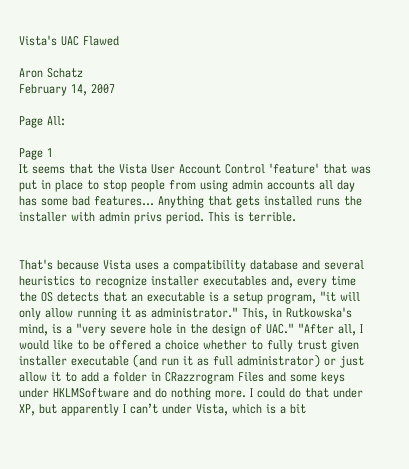Vista's UAC Flawed

Aron Schatz
February 14, 2007

Page All:

Page 1
It seems that the Vista User Account Control 'feature' that was put in place to stop people from using admin accounts all day has some bad features... Anything that gets installed runs the installer with admin privs period. This is terrible.


That's because Vista uses a compatibility database and several heuristics to recognize installer executables and, every time the OS detects that an executable is a setup program, "it will only allow running it as administrator." This, in Rutkowska's mind, is a "very severe hole in the design of UAC." "After all, I would like to be offered a choice whether to fully trust given installer executable (and run it as full administrator) or just allow it to add a folder in CRazzrogram Files and some keys under HKLMSoftware and do nothing more. I could do that under XP, but apparently I can’t under Vista, which is a bit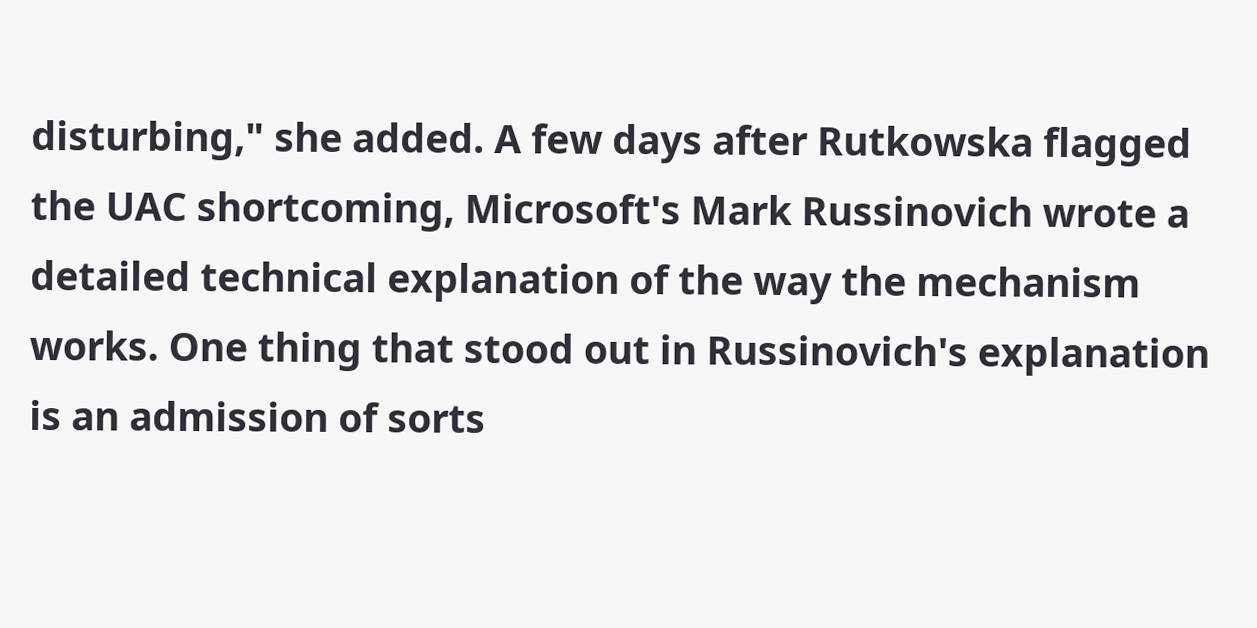disturbing," she added. A few days after Rutkowska flagged the UAC shortcoming, Microsoft's Mark Russinovich wrote a detailed technical explanation of the way the mechanism works. One thing that stood out in Russinovich's explanation is an admission of sorts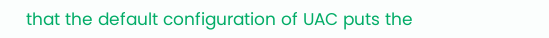that the default configuration of UAC puts the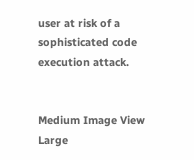user at risk of a sophisticated code execution attack.


Medium Image View Large